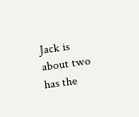Jack is about two has the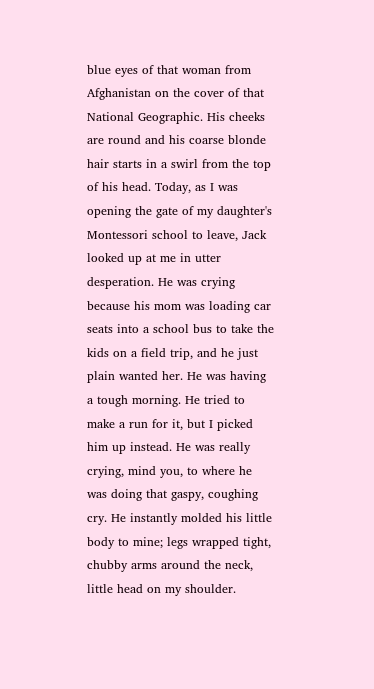blue eyes of that woman from Afghanistan on the cover of that National Geographic. His cheeks are round and his coarse blonde hair starts in a swirl from the top of his head. Today, as I was opening the gate of my daughter's Montessori school to leave, Jack looked up at me in utter desperation. He was crying because his mom was loading car seats into a school bus to take the kids on a field trip, and he just plain wanted her. He was having a tough morning. He tried to make a run for it, but I picked him up instead. He was really crying, mind you, to where he was doing that gaspy, coughing cry. He instantly molded his little body to mine; legs wrapped tight, chubby arms around the neck, little head on my shoulder.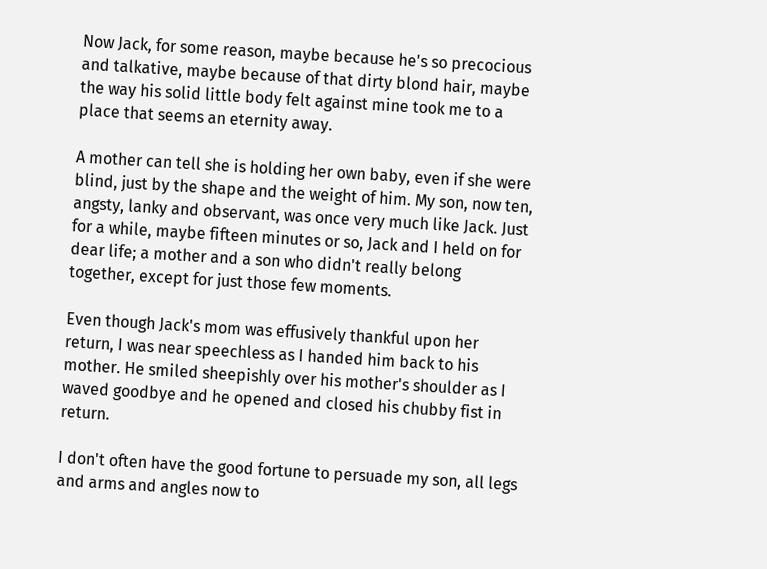Now Jack, for some reason, maybe because he's so precocious and talkative, maybe because of that dirty blond hair, maybe the way his solid little body felt against mine took me to a place that seems an eternity away.

A mother can tell she is holding her own baby, even if she were blind, just by the shape and the weight of him. My son, now ten, angsty, lanky and observant, was once very much like Jack. Just for a while, maybe fifteen minutes or so, Jack and I held on for dear life; a mother and a son who didn't really belong together, except for just those few moments.

Even though Jack's mom was effusively thankful upon her return, I was near speechless as I handed him back to his mother. He smiled sheepishly over his mother's shoulder as I waved goodbye and he opened and closed his chubby fist in return.

I don't often have the good fortune to persuade my son, all legs and arms and angles now to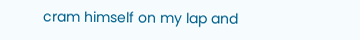cram himself on my lap and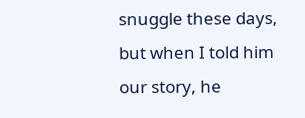snuggle these days, but when I told him our story, he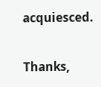acquiesced.

Thanks,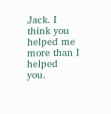Jack. I think you helped me more than I helped you.